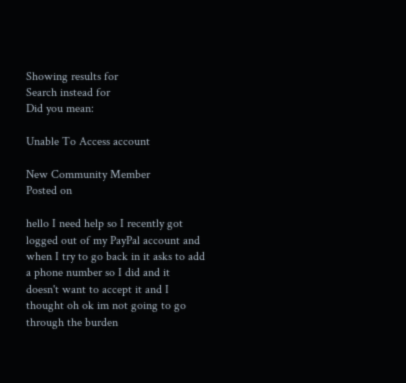Showing results for
Search instead for
Did you mean:

Unable To Access account

New Community Member
Posted on

hello I need help so I recently got logged out of my PayPal account and when I try to go back in it asks to add a phone number so I did and it doesn't want to accept it and I thought oh ok im not going to go through the burden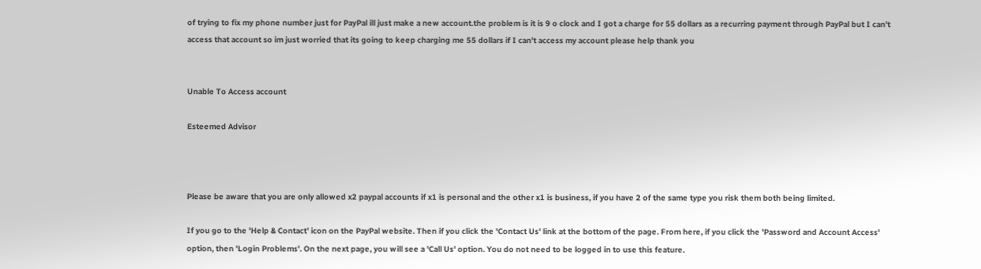of trying to fix my phone number just for PayPal ill just make a new account.the problem is it is 9 o clock and I got a charge for 55 dollars as a recurring payment through PayPal but I can't access that account so im just worried that its going to keep charging me 55 dollars if I can't access my account please help thank you


Unable To Access account

Esteemed Advisor



Please be aware that you are only allowed x2 paypal accounts if x1 is personal and the other x1 is business, if you have 2 of the same type you risk them both being limited.

If you go to the 'Help & Contact' icon on the PayPal website. Then if you click the 'Contact Us' link at the bottom of the page. From here, if you click the 'Password and Account Access' option, then 'Login Problems'. On the next page, you will see a 'Call Us' option. You do not need to be logged in to use this feature.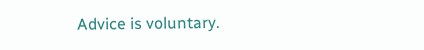Advice is voluntary.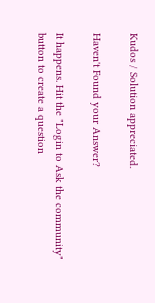Kudos / Solution appreciated.

Haven't Found your Answer?

It happens. Hit the "Login to Ask the community" button to create a question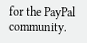for the PayPal community.